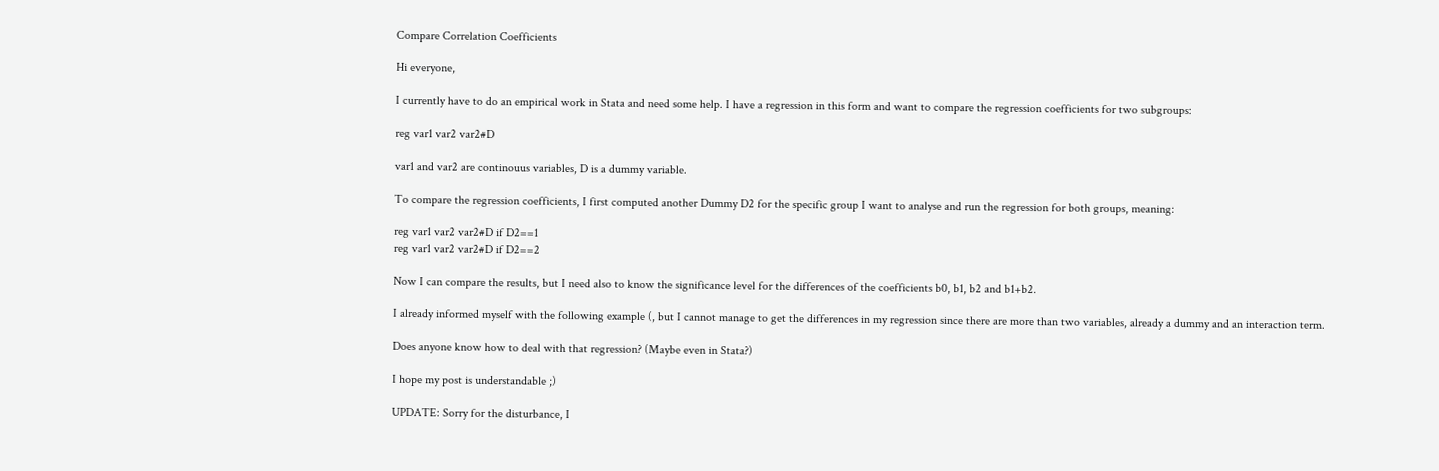Compare Correlation Coefficients

Hi everyone,

I currently have to do an empirical work in Stata and need some help. I have a regression in this form and want to compare the regression coefficients for two subgroups:

reg var1 var2 var2#D

var1 and var2 are continouus variables, D is a dummy variable.

To compare the regression coefficients, I first computed another Dummy D2 for the specific group I want to analyse and run the regression for both groups, meaning:

reg var1 var2 var2#D if D2==1
reg var1 var2 var2#D if D2==2

Now I can compare the results, but I need also to know the significance level for the differences of the coefficients b0, b1, b2 and b1+b2.

I already informed myself with the following example (, but I cannot manage to get the differences in my regression since there are more than two variables, already a dummy and an interaction term.

Does anyone know how to deal with that regression? (Maybe even in Stata?)

I hope my post is understandable ;)

UPDATE: Sorry for the disturbance, I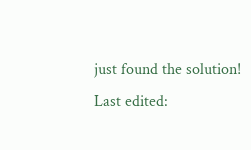just found the solution!
Last edited: